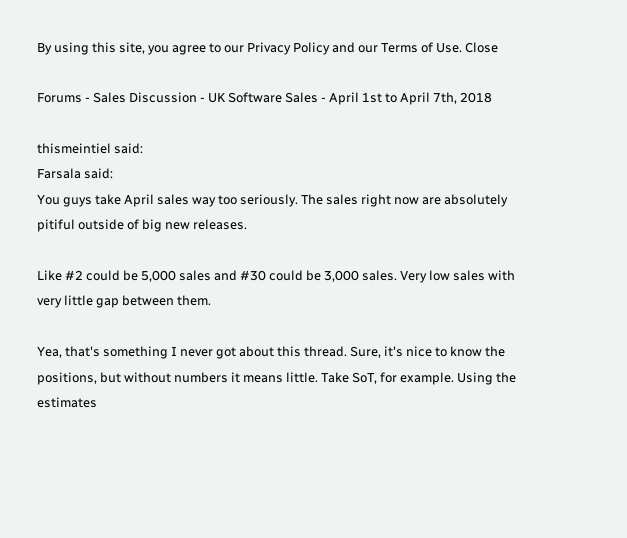By using this site, you agree to our Privacy Policy and our Terms of Use. Close

Forums - Sales Discussion - UK Software Sales - April 1st to April 7th, 2018

thismeintiel said:
Farsala said:
You guys take April sales way too seriously. The sales right now are absolutely pitiful outside of big new releases.

Like #2 could be 5,000 sales and #30 could be 3,000 sales. Very low sales with very little gap between them.

Yea, that's something I never got about this thread. Sure, it's nice to know the positions, but without numbers it means little. Take SoT, for example. Using the estimates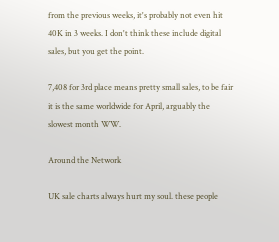from the previous weeks, it's probably not even hit 40K in 3 weeks. I don't think these include digital sales, but you get the point.

7,408 for 3rd place means pretty small sales, to be fair it is the same worldwide for April, arguably the slowest month WW.

Around the Network

UK sale charts always hurt my soul. these people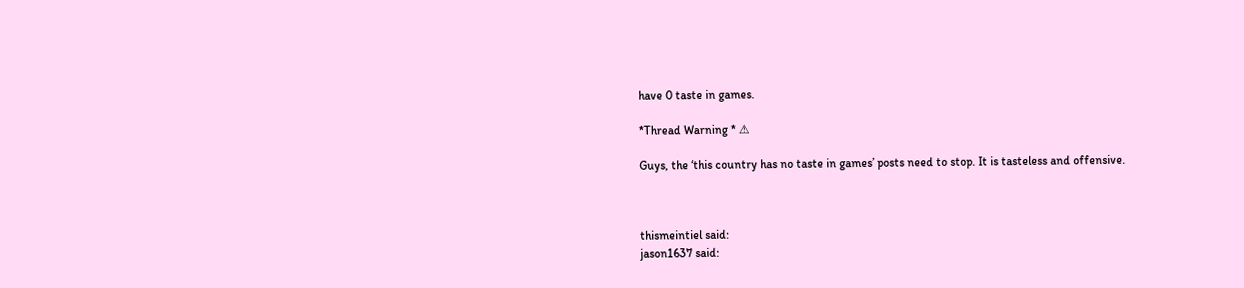have 0 taste in games.

*Thread Warning * ⚠

Guys, the ‘this country has no taste in games’ posts need to stop. It is tasteless and offensive.



thismeintiel said:
jason1637 said: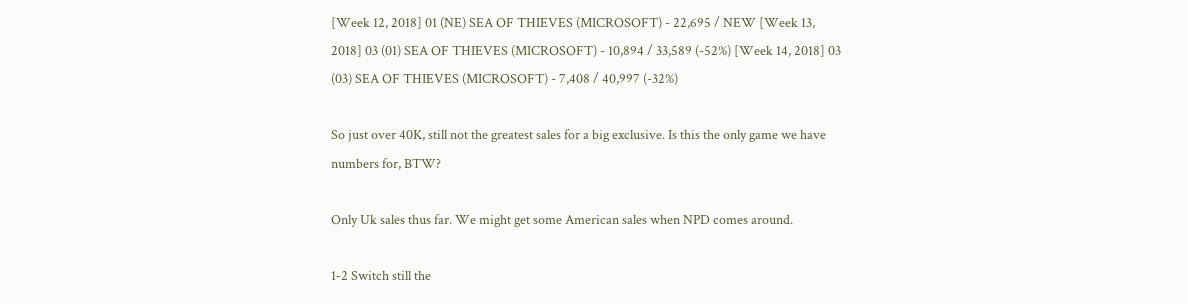[Week 12, 2018] 01 (NE) SEA OF THIEVES (MICROSOFT) - 22,695 / NEW [Week 13, 2018] 03 (01) SEA OF THIEVES (MICROSOFT) - 10,894 / 33,589 (-52%) [Week 14, 2018] 03 (03) SEA OF THIEVES (MICROSOFT) - 7,408 / 40,997 (-32%)

So just over 40K, still not the greatest sales for a big exclusive. Is this the only game we have numbers for, BTW?

Only Uk sales thus far. We might get some American sales when NPD comes around.

1-2 Switch still the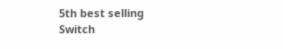5th best selling Switch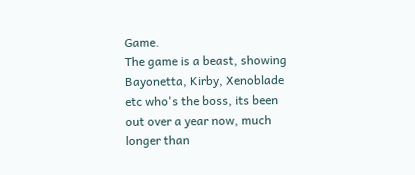Game.
The game is a beast, showing Bayonetta, Kirby, Xenoblade etc who's the boss, its been out over a year now, much longer than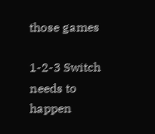those games

1-2-3 Switch needs to happen